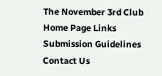The November 3rd Club
Home Page Links
Submission Guidelines Contact Us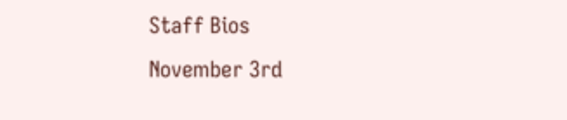Staff Bios
November 3rd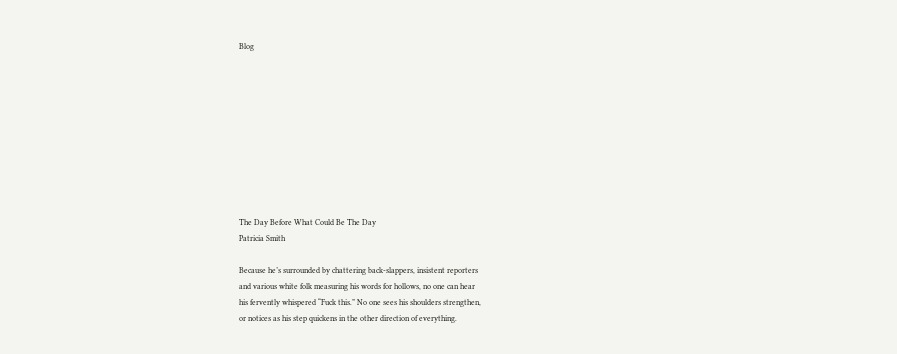Blog










The Day Before What Could Be The Day
Patricia Smith

Because he’s surrounded by chattering back-slappers, insistent reporters
and various white folk measuring his words for hollows, no one can hear
his fervently whispered “Fuck this.” No one sees his shoulders strengthen,
or notices as his step quickens in the other direction of everything.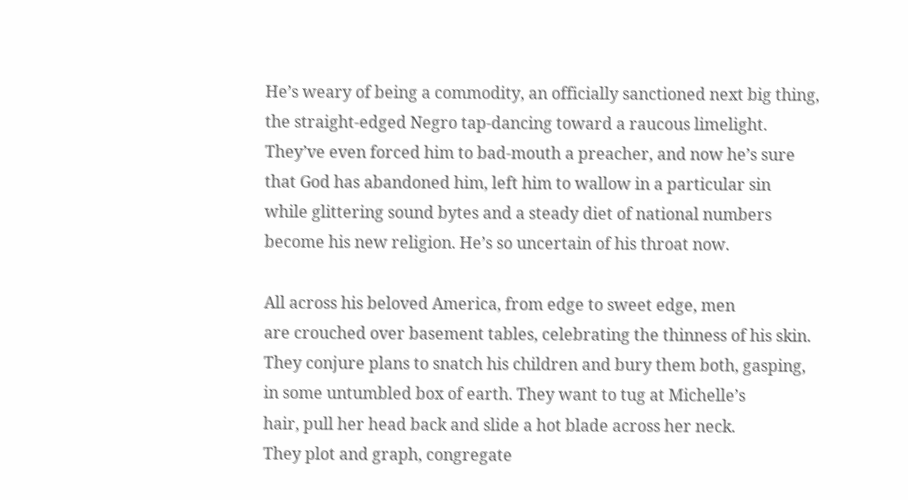He’s weary of being a commodity, an officially sanctioned next big thing,
the straight-edged Negro tap-dancing toward a raucous limelight.
They’ve even forced him to bad-mouth a preacher, and now he’s sure
that God has abandoned him, left him to wallow in a particular sin
while glittering sound bytes and a steady diet of national numbers
become his new religion. He’s so uncertain of his throat now.

All across his beloved America, from edge to sweet edge, men
are crouched over basement tables, celebrating the thinness of his skin.
They conjure plans to snatch his children and bury them both, gasping,
in some untumbled box of earth. They want to tug at Michelle’s
hair, pull her head back and slide a hot blade across her neck.
They plot and graph, congregate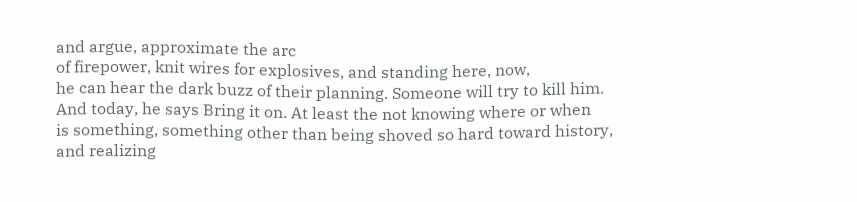and argue, approximate the arc
of firepower, knit wires for explosives, and standing here, now,
he can hear the dark buzz of their planning. Someone will try to kill him.
And today, he says Bring it on. At least the not knowing where or when
is something, something other than being shoved so hard toward history,
and realizing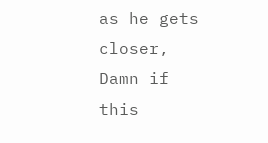as he gets closer, Damn if this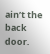ain’t the back door.